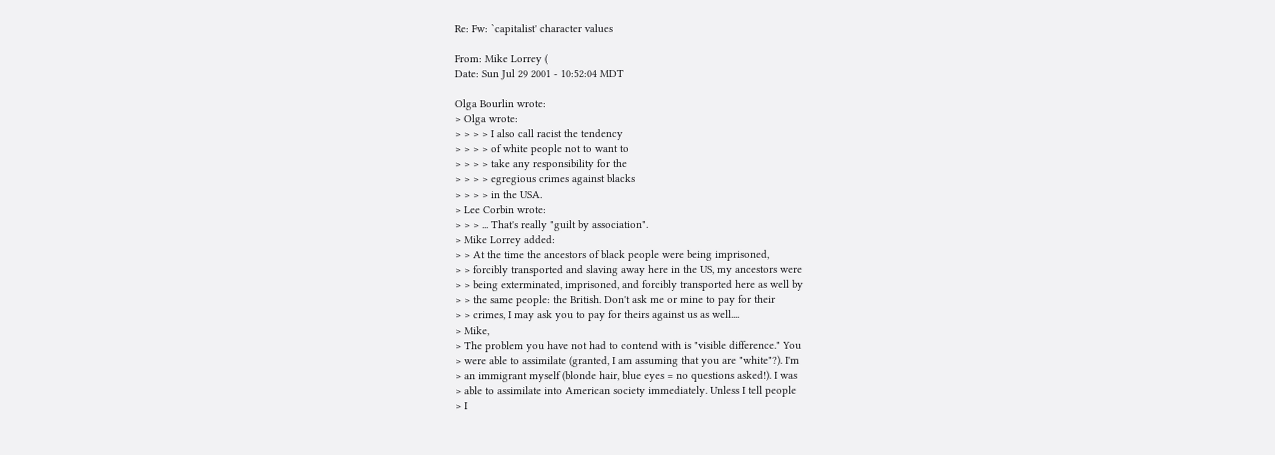Re: Fw: `capitalist' character values

From: Mike Lorrey (
Date: Sun Jul 29 2001 - 10:52:04 MDT

Olga Bourlin wrote:
> Olga wrote:
> > > > I also call racist the tendency
> > > > of white people not to want to
> > > > take any responsibility for the
> > > > egregious crimes against blacks
> > > > in the USA.
> Lee Corbin wrote:
> > > ... That's really "guilt by association".
> Mike Lorrey added:
> > At the time the ancestors of black people were being imprisoned,
> > forcibly transported and slaving away here in the US, my ancestors were
> > being exterminated, imprisoned, and forcibly transported here as well by
> > the same people: the British. Don't ask me or mine to pay for their
> > crimes, I may ask you to pay for theirs against us as well....
> Mike,
> The problem you have not had to contend with is "visible difference." You
> were able to assimilate (granted, I am assuming that you are "white"?). I'm
> an immigrant myself (blonde hair, blue eyes = no questions asked!). I was
> able to assimilate into American society immediately. Unless I tell people
> I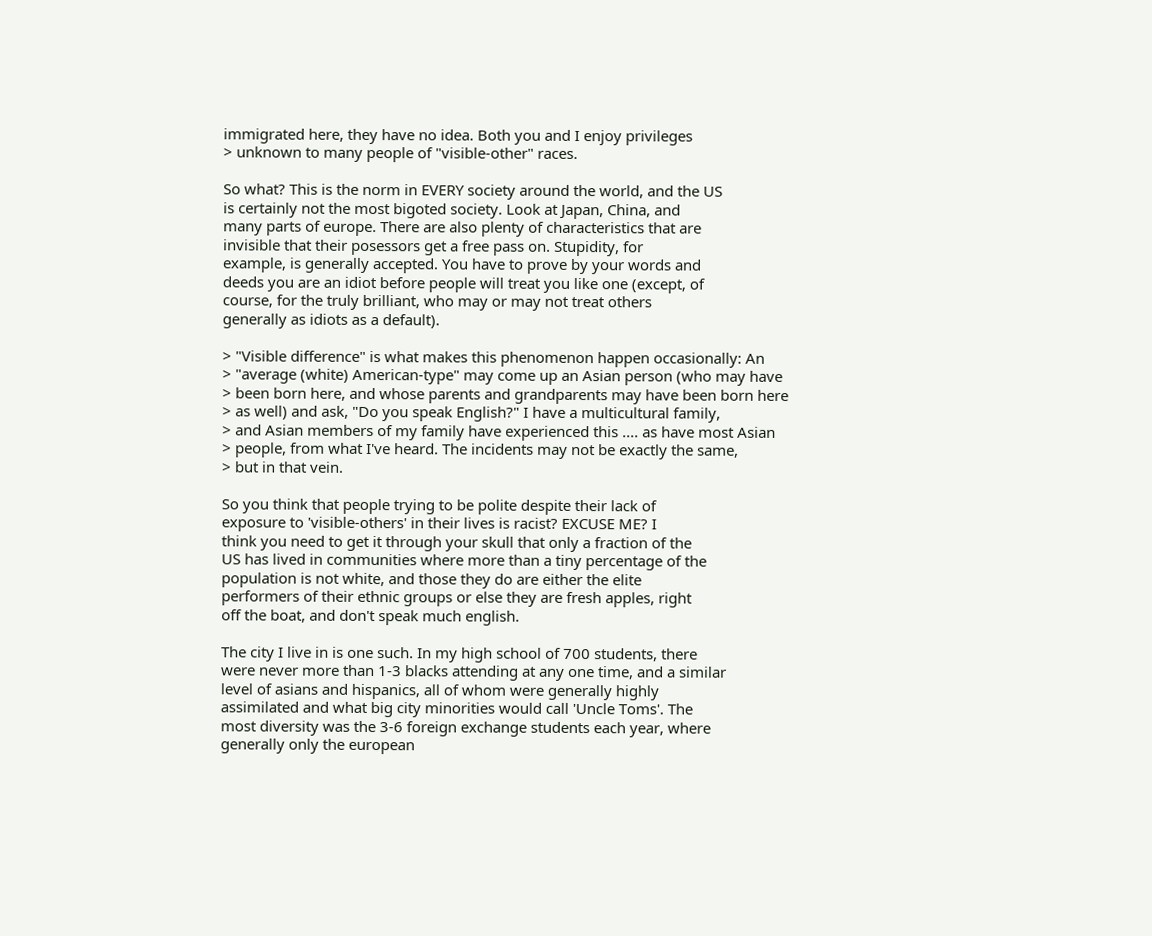immigrated here, they have no idea. Both you and I enjoy privileges
> unknown to many people of "visible-other" races.

So what? This is the norm in EVERY society around the world, and the US
is certainly not the most bigoted society. Look at Japan, China, and
many parts of europe. There are also plenty of characteristics that are
invisible that their posessors get a free pass on. Stupidity, for
example, is generally accepted. You have to prove by your words and
deeds you are an idiot before people will treat you like one (except, of
course, for the truly brilliant, who may or may not treat others
generally as idiots as a default).

> "Visible difference" is what makes this phenomenon happen occasionally: An
> "average (white) American-type" may come up an Asian person (who may have
> been born here, and whose parents and grandparents may have been born here
> as well) and ask, "Do you speak English?" I have a multicultural family,
> and Asian members of my family have experienced this .... as have most Asian
> people, from what I've heard. The incidents may not be exactly the same,
> but in that vein.

So you think that people trying to be polite despite their lack of
exposure to 'visible-others' in their lives is racist? EXCUSE ME? I
think you need to get it through your skull that only a fraction of the
US has lived in communities where more than a tiny percentage of the
population is not white, and those they do are either the elite
performers of their ethnic groups or else they are fresh apples, right
off the boat, and don't speak much english.

The city I live in is one such. In my high school of 700 students, there
were never more than 1-3 blacks attending at any one time, and a similar
level of asians and hispanics, all of whom were generally highly
assimilated and what big city minorities would call 'Uncle Toms'. The
most diversity was the 3-6 foreign exchange students each year, where
generally only the european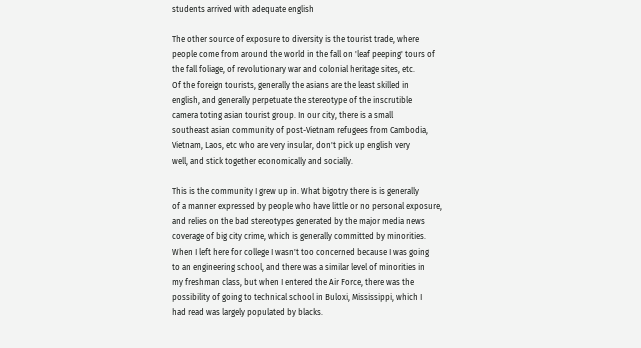students arrived with adequate english

The other source of exposure to diversity is the tourist trade, where
people come from around the world in the fall on 'leaf peeping' tours of
the fall foliage, of revolutionary war and colonial heritage sites, etc.
Of the foreign tourists, generally the asians are the least skilled in
english, and generally perpetuate the stereotype of the inscrutible
camera toting asian tourist group. In our city, there is a small
southeast asian community of post-Vietnam refugees from Cambodia,
Vietnam, Laos, etc who are very insular, don't pick up english very
well, and stick together economically and socially.

This is the community I grew up in. What bigotry there is is generally
of a manner expressed by people who have little or no personal exposure,
and relies on the bad stereotypes generated by the major media news
coverage of big city crime, which is generally committed by minorities.
When I left here for college I wasn't too concerned because I was going
to an engineering school, and there was a similar level of minorities in
my freshman class, but when I entered the Air Force, there was the
possibility of going to technical school in Buloxi, Mississippi, which I
had read was largely populated by blacks.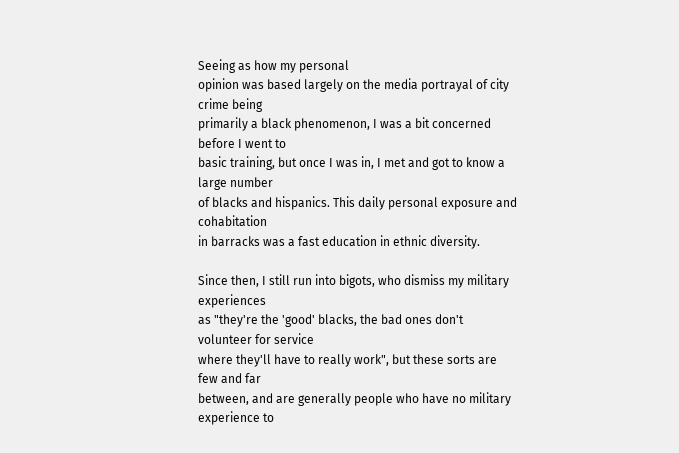Seeing as how my personal
opinion was based largely on the media portrayal of city crime being
primarily a black phenomenon, I was a bit concerned before I went to
basic training, but once I was in, I met and got to know a large number
of blacks and hispanics. This daily personal exposure and cohabitation
in barracks was a fast education in ethnic diversity.

Since then, I still run into bigots, who dismiss my military experiences
as "they're the 'good' blacks, the bad ones don't volunteer for service
where they'll have to really work", but these sorts are few and far
between, and are generally people who have no military experience to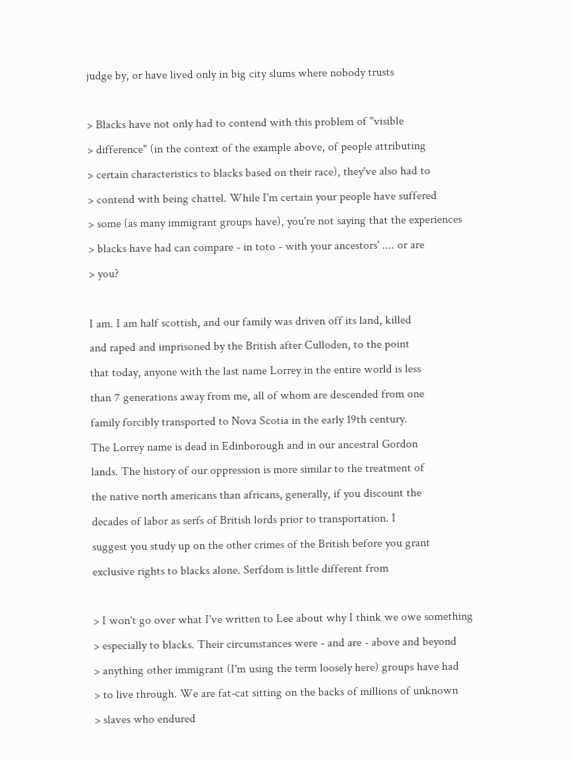judge by, or have lived only in big city slums where nobody trusts

> Blacks have not only had to contend with this problem of "visible
> difference" (in the context of the example above, of people attributing
> certain characteristics to blacks based on their race), they've also had to
> contend with being chattel. While I'm certain your people have suffered
> some (as many immigrant groups have), you're not saying that the experiences
> blacks have had can compare - in toto - with your ancestors' .... or are
> you?

I am. I am half scottish, and our family was driven off its land, killed
and raped and imprisoned by the British after Culloden, to the point
that today, anyone with the last name Lorrey in the entire world is less
than 7 generations away from me, all of whom are descended from one
family forcibly transported to Nova Scotia in the early 19th century.
The Lorrey name is dead in Edinborough and in our ancestral Gordon
lands. The history of our oppression is more similar to the treatment of
the native north americans than africans, generally, if you discount the
decades of labor as serfs of British lords prior to transportation. I
suggest you study up on the other crimes of the British before you grant
exclusive rights to blacks alone. Serfdom is little different from

> I won't go over what I've written to Lee about why I think we owe something
> especially to blacks. Their circumstances were - and are - above and beyond
> anything other immigrant (I'm using the term loosely here) groups have had
> to live through. We are fat-cat sitting on the backs of millions of unknown
> slaves who endured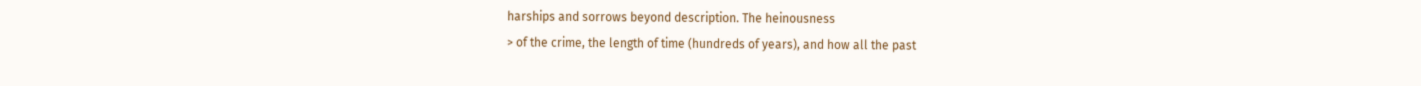harships and sorrows beyond description. The heinousness
> of the crime, the length of time (hundreds of years), and how all the past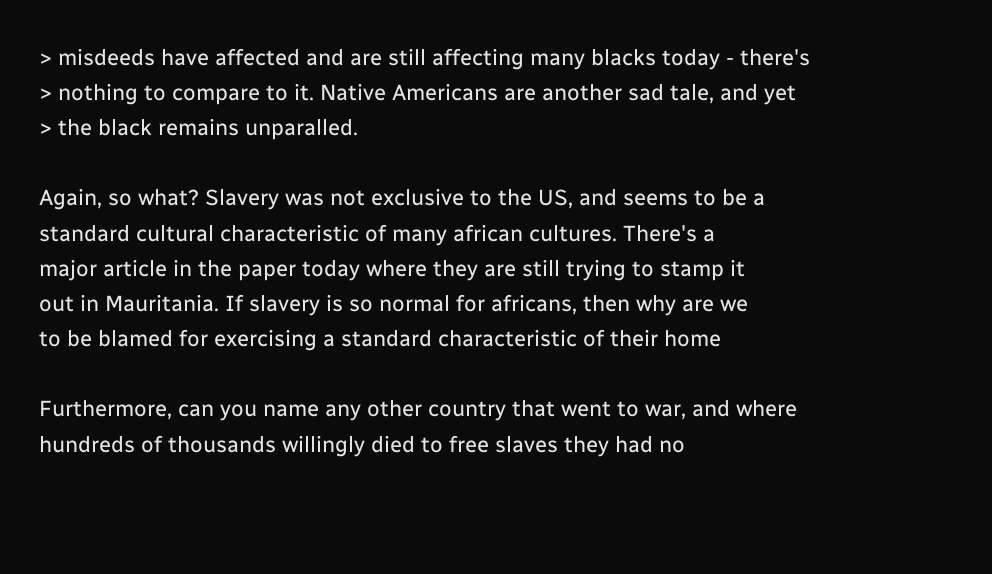> misdeeds have affected and are still affecting many blacks today - there's
> nothing to compare to it. Native Americans are another sad tale, and yet
> the black remains unparalled.

Again, so what? Slavery was not exclusive to the US, and seems to be a
standard cultural characteristic of many african cultures. There's a
major article in the paper today where they are still trying to stamp it
out in Mauritania. If slavery is so normal for africans, then why are we
to be blamed for exercising a standard characteristic of their home

Furthermore, can you name any other country that went to war, and where
hundreds of thousands willingly died to free slaves they had no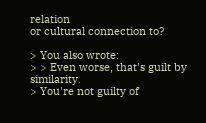relation
or cultural connection to?

> You also wrote:
> > Even worse, that's guilt by similarity.
> You're not guilty of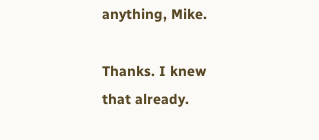anything, Mike.

Thanks. I knew that already.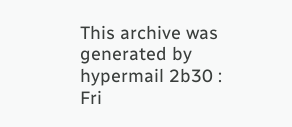This archive was generated by hypermail 2b30 : Fri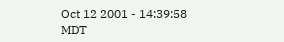Oct 12 2001 - 14:39:58 MDT